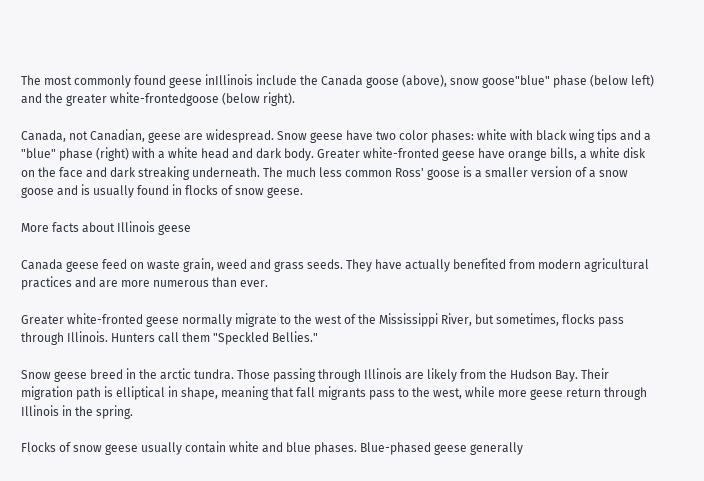The most commonly found geese inIllinois include the Canada goose (above), snow goose"blue" phase (below left) and the greater white-frontedgoose (below right).

Canada, not Canadian, geese are widespread. Snow geese have two color phases: white with black wing tips and a "blue" phase (right) with a white head and dark body. Greater white-fronted geese have orange bills, a white disk on the face and dark streaking underneath. The much less common Ross' goose is a smaller version of a snow goose and is usually found in flocks of snow geese.

More facts about Illinois geese

Canada geese feed on waste grain, weed and grass seeds. They have actually benefited from modern agricultural practices and are more numerous than ever.

Greater white-fronted geese normally migrate to the west of the Mississippi River, but sometimes, flocks pass through Illinois. Hunters call them "Speckled Bellies."

Snow geese breed in the arctic tundra. Those passing through Illinois are likely from the Hudson Bay. Their migration path is elliptical in shape, meaning that fall migrants pass to the west, while more geese return through Illinois in the spring.

Flocks of snow geese usually contain white and blue phases. Blue-phased geese generally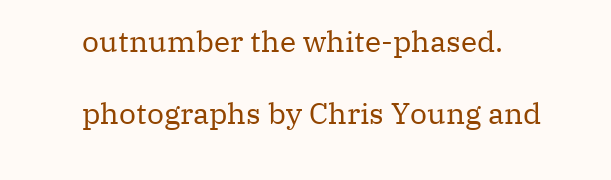outnumber the white-phased.

photographs by Chris Young and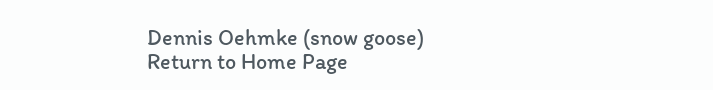Dennis Oehmke (snow goose)
Return to Home Page